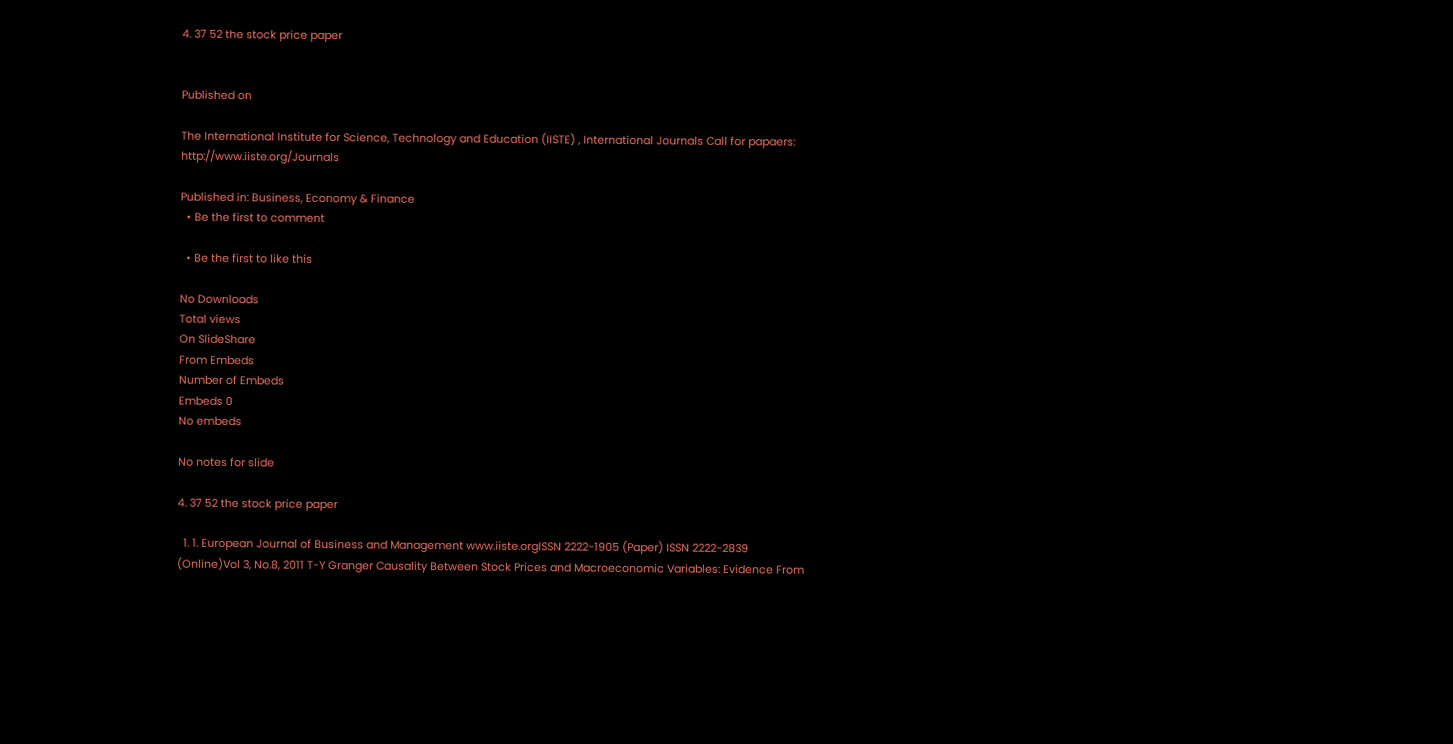4. 37 52 the stock price paper


Published on

The International Institute for Science, Technology and Education (IISTE) , International Journals Call for papaers: http://www.iiste.org/Journals

Published in: Business, Economy & Finance
  • Be the first to comment

  • Be the first to like this

No Downloads
Total views
On SlideShare
From Embeds
Number of Embeds
Embeds 0
No embeds

No notes for slide

4. 37 52 the stock price paper

  1. 1. European Journal of Business and Management www.iiste.orgISSN 2222-1905 (Paper) ISSN 2222-2839 (Online)Vol 3, No.8, 2011 T-Y Granger Causality Between Stock Prices and Macroeconomic Variables: Evidence From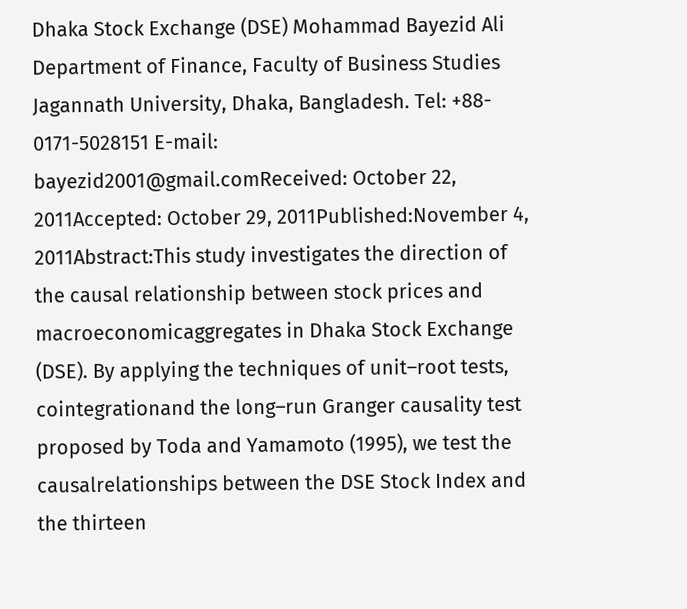Dhaka Stock Exchange (DSE) Mohammad Bayezid Ali Department of Finance, Faculty of Business Studies Jagannath University, Dhaka, Bangladesh. Tel: +88- 0171-5028151 E-mail: bayezid2001@gmail.comReceived: October 22, 2011Accepted: October 29, 2011Published:November 4, 2011Abstract:This study investigates the direction of the causal relationship between stock prices and macroeconomicaggregates in Dhaka Stock Exchange (DSE). By applying the techniques of unit–root tests, cointegrationand the long–run Granger causality test proposed by Toda and Yamamoto (1995), we test the causalrelationships between the DSE Stock Index and the thirteen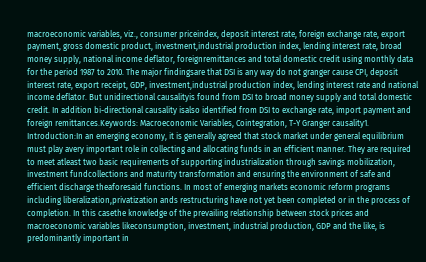macroeconomic variables, viz., consumer priceindex, deposit interest rate, foreign exchange rate, export payment, gross domestic product, investment,industrial production index, lending interest rate, broad money supply, national income deflator, foreignremittances and total domestic credit using monthly data for the period 1987 to 2010. The major findingsare that DSI is any way do not granger cause CPI, deposit interest rate, export receipt, GDP, investment,industrial production index, lending interest rate and national income deflator. But unidirectional causalityis found from DSI to broad money supply and total domestic credit. In addition bi-directional causality isalso identified from DSI to exchange rate, import payment and foreign remittances.Keywords: Macroeconomic Variables, Cointegration, T-Y Granger causality1. Introduction:In an emerging economy, it is generally agreed that stock market under general equilibrium must play avery important role in collecting and allocating funds in an efficient manner. They are required to meet atleast two basic requirements of supporting industrialization through savings mobilization, investment fundcollections and maturity transformation and ensuring the environment of safe and efficient discharge theaforesaid functions. In most of emerging markets economic reform programs including liberalization,privatization ands restructuring have not yet been completed or in the process of completion. In this casethe knowledge of the prevailing relationship between stock prices and macroeconomic variables likeconsumption, investment, industrial production, GDP and the like, is predominantly important in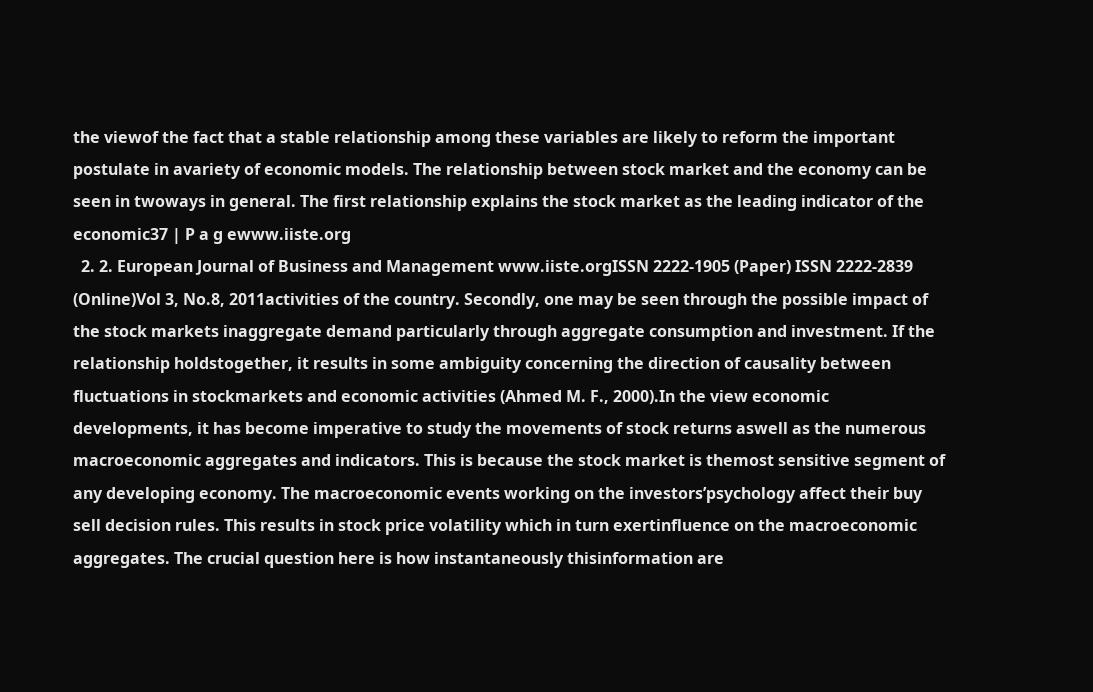the viewof the fact that a stable relationship among these variables are likely to reform the important postulate in avariety of economic models. The relationship between stock market and the economy can be seen in twoways in general. The first relationship explains the stock market as the leading indicator of the economic37 | P a g ewww.iiste.org
  2. 2. European Journal of Business and Management www.iiste.orgISSN 2222-1905 (Paper) ISSN 2222-2839 (Online)Vol 3, No.8, 2011activities of the country. Secondly, one may be seen through the possible impact of the stock markets inaggregate demand particularly through aggregate consumption and investment. If the relationship holdstogether, it results in some ambiguity concerning the direction of causality between fluctuations in stockmarkets and economic activities (Ahmed M. F., 2000).In the view economic developments, it has become imperative to study the movements of stock returns aswell as the numerous macroeconomic aggregates and indicators. This is because the stock market is themost sensitive segment of any developing economy. The macroeconomic events working on the investors’psychology affect their buy sell decision rules. This results in stock price volatility which in turn exertinfluence on the macroeconomic aggregates. The crucial question here is how instantaneously thisinformation are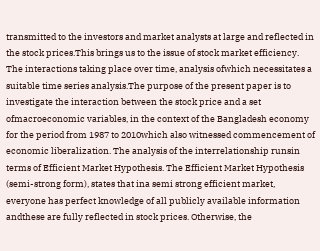transmitted to the investors and market analysts at large and reflected in the stock prices.This brings us to the issue of stock market efficiency. The interactions taking place over time, analysis ofwhich necessitates a suitable time series analysis.The purpose of the present paper is to investigate the interaction between the stock price and a set ofmacroeconomic variables, in the context of the Bangladesh economy for the period from 1987 to 2010which also witnessed commencement of economic liberalization. The analysis of the interrelationship runsin terms of Efficient Market Hypothesis. The Efficient Market Hypothesis (semi-strong form), states that ina semi strong efficient market, everyone has perfect knowledge of all publicly available information andthese are fully reflected in stock prices. Otherwise, the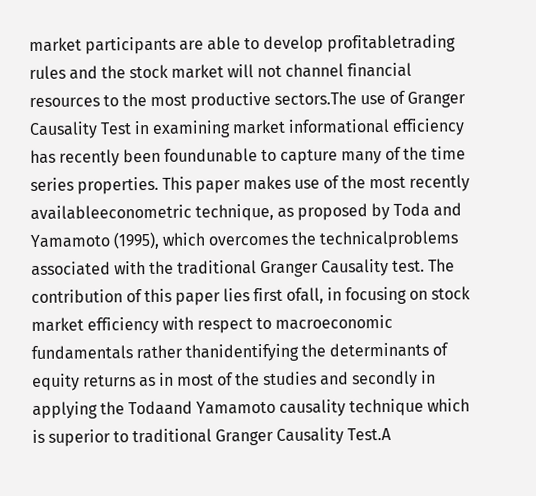market participants are able to develop profitabletrading rules and the stock market will not channel financial resources to the most productive sectors.The use of Granger Causality Test in examining market informational efficiency has recently been foundunable to capture many of the time series properties. This paper makes use of the most recently availableeconometric technique, as proposed by Toda and Yamamoto (1995), which overcomes the technicalproblems associated with the traditional Granger Causality test. The contribution of this paper lies first ofall, in focusing on stock market efficiency with respect to macroeconomic fundamentals rather thanidentifying the determinants of equity returns as in most of the studies and secondly in applying the Todaand Yamamoto causality technique which is superior to traditional Granger Causality Test.A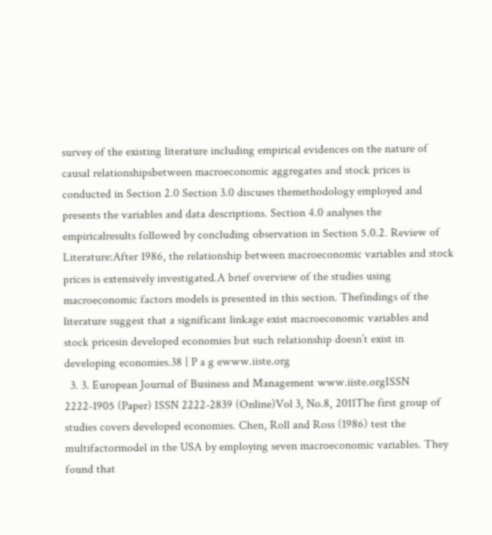survey of the existing literature including empirical evidences on the nature of causal relationshipsbetween macroeconomic aggregates and stock prices is conducted in Section 2.0 Section 3.0 discuses themethodology employed and presents the variables and data descriptions. Section 4.0 analyses the empiricalresults followed by concluding observation in Section 5.0.2. Review of Literature:After 1986, the relationship between macroeconomic variables and stock prices is extensively investigated.A brief overview of the studies using macroeconomic factors models is presented in this section. Thefindings of the literature suggest that a significant linkage exist macroeconomic variables and stock pricesin developed economies but such relationship doesn’t exist in developing economies.38 | P a g ewww.iiste.org
  3. 3. European Journal of Business and Management www.iiste.orgISSN 2222-1905 (Paper) ISSN 2222-2839 (Online)Vol 3, No.8, 2011The first group of studies covers developed economies. Chen, Roll and Ross (1986) test the multifactormodel in the USA by employing seven macroeconomic variables. They found that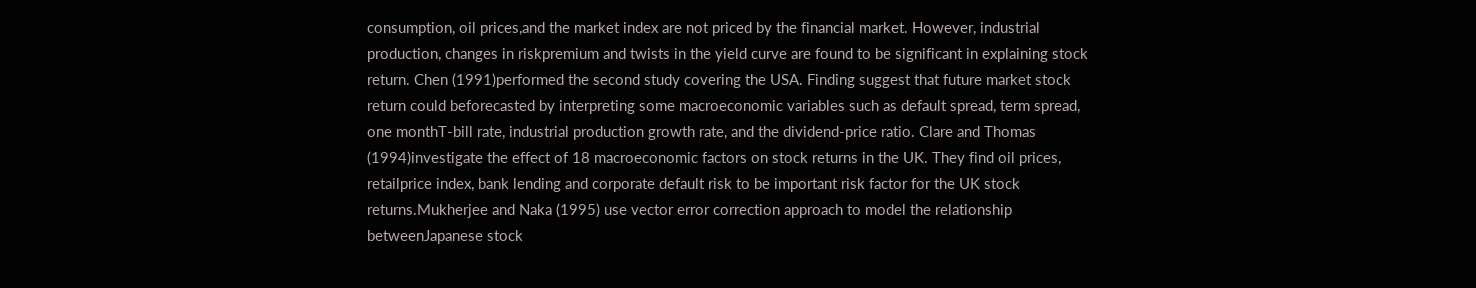consumption, oil prices,and the market index are not priced by the financial market. However, industrial production, changes in riskpremium and twists in the yield curve are found to be significant in explaining stock return. Chen (1991)performed the second study covering the USA. Finding suggest that future market stock return could beforecasted by interpreting some macroeconomic variables such as default spread, term spread, one monthT-bill rate, industrial production growth rate, and the dividend-price ratio. Clare and Thomas (1994)investigate the effect of 18 macroeconomic factors on stock returns in the UK. They find oil prices, retailprice index, bank lending and corporate default risk to be important risk factor for the UK stock returns.Mukherjee and Naka (1995) use vector error correction approach to model the relationship betweenJapanese stock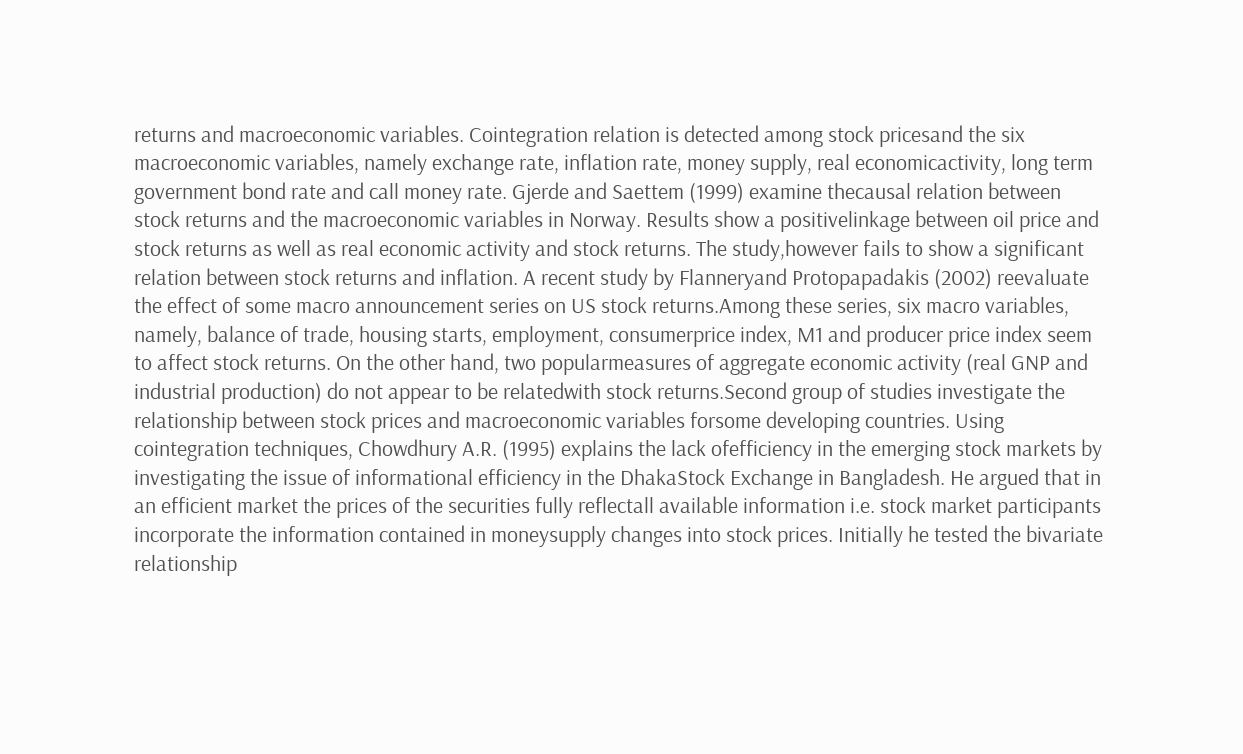returns and macroeconomic variables. Cointegration relation is detected among stock pricesand the six macroeconomic variables, namely exchange rate, inflation rate, money supply, real economicactivity, long term government bond rate and call money rate. Gjerde and Saettem (1999) examine thecausal relation between stock returns and the macroeconomic variables in Norway. Results show a positivelinkage between oil price and stock returns as well as real economic activity and stock returns. The study,however fails to show a significant relation between stock returns and inflation. A recent study by Flanneryand Protopapadakis (2002) reevaluate the effect of some macro announcement series on US stock returns.Among these series, six macro variables, namely, balance of trade, housing starts, employment, consumerprice index, M1 and producer price index seem to affect stock returns. On the other hand, two popularmeasures of aggregate economic activity (real GNP and industrial production) do not appear to be relatedwith stock returns.Second group of studies investigate the relationship between stock prices and macroeconomic variables forsome developing countries. Using cointegration techniques, Chowdhury A.R. (1995) explains the lack ofefficiency in the emerging stock markets by investigating the issue of informational efficiency in the DhakaStock Exchange in Bangladesh. He argued that in an efficient market the prices of the securities fully reflectall available information i.e. stock market participants incorporate the information contained in moneysupply changes into stock prices. Initially he tested the bivariate relationship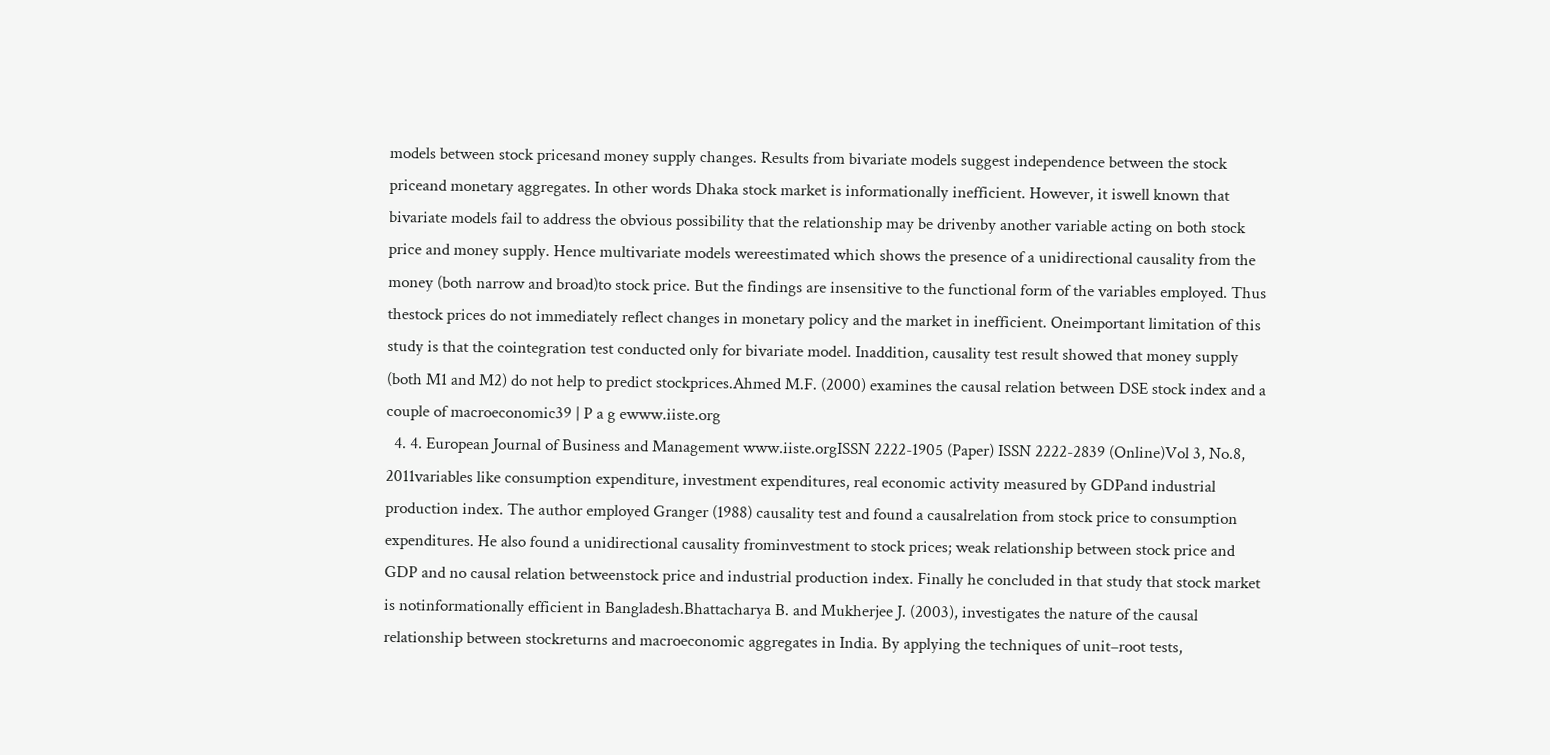models between stock pricesand money supply changes. Results from bivariate models suggest independence between the stock priceand monetary aggregates. In other words Dhaka stock market is informationally inefficient. However, it iswell known that bivariate models fail to address the obvious possibility that the relationship may be drivenby another variable acting on both stock price and money supply. Hence multivariate models wereestimated which shows the presence of a unidirectional causality from the money (both narrow and broad)to stock price. But the findings are insensitive to the functional form of the variables employed. Thus thestock prices do not immediately reflect changes in monetary policy and the market in inefficient. Oneimportant limitation of this study is that the cointegration test conducted only for bivariate model. Inaddition, causality test result showed that money supply (both M1 and M2) do not help to predict stockprices.Ahmed M.F. (2000) examines the causal relation between DSE stock index and a couple of macroeconomic39 | P a g ewww.iiste.org
  4. 4. European Journal of Business and Management www.iiste.orgISSN 2222-1905 (Paper) ISSN 2222-2839 (Online)Vol 3, No.8, 2011variables like consumption expenditure, investment expenditures, real economic activity measured by GDPand industrial production index. The author employed Granger (1988) causality test and found a causalrelation from stock price to consumption expenditures. He also found a unidirectional causality frominvestment to stock prices; weak relationship between stock price and GDP and no causal relation betweenstock price and industrial production index. Finally he concluded in that study that stock market is notinformationally efficient in Bangladesh.Bhattacharya B. and Mukherjee J. (2003), investigates the nature of the causal relationship between stockreturns and macroeconomic aggregates in India. By applying the techniques of unit–root tests,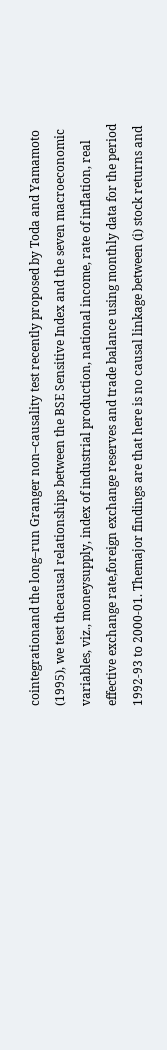cointegrationand the long–run Granger non–causality test recently proposed by Toda and Yamamoto (1995), we test thecausal relationships between the BSE Sensitive Index and the seven macroeconomic variables, viz., moneysupply, index of industrial production, national income, rate of inflation, real effective exchange rate,foreign exchange reserves and trade balance using monthly data for the period 1992-93 to 2000-01. Themajor findings are that here is no causal linkage between (i) stock returns and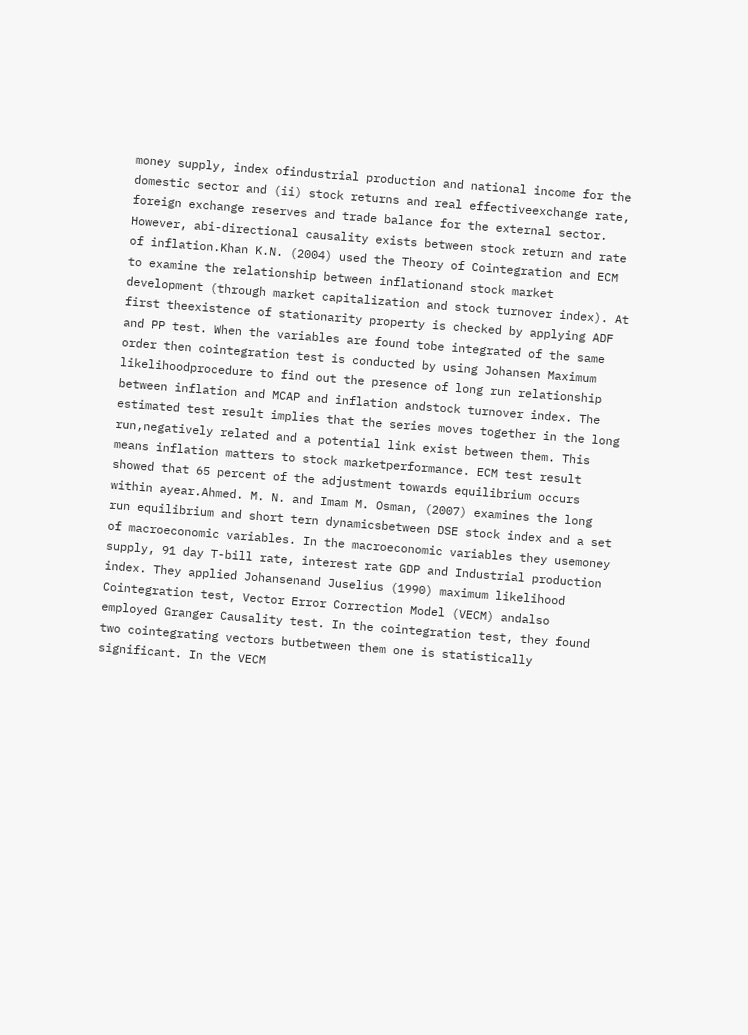money supply, index ofindustrial production and national income for the domestic sector and (ii) stock returns and real effectiveexchange rate, foreign exchange reserves and trade balance for the external sector. However, abi-directional causality exists between stock return and rate of inflation.Khan K.N. (2004) used the Theory of Cointegration and ECM to examine the relationship between inflationand stock market development (through market capitalization and stock turnover index). At first theexistence of stationarity property is checked by applying ADF and PP test. When the variables are found tobe integrated of the same order then cointegration test is conducted by using Johansen Maximum likelihoodprocedure to find out the presence of long run relationship between inflation and MCAP and inflation andstock turnover index. The estimated test result implies that the series moves together in the long run,negatively related and a potential link exist between them. This means inflation matters to stock marketperformance. ECM test result showed that 65 percent of the adjustment towards equilibrium occurs within ayear.Ahmed. M. N. and Imam M. Osman, (2007) examines the long run equilibrium and short tern dynamicsbetween DSE stock index and a set of macroeconomic variables. In the macroeconomic variables they usemoney supply, 91 day T-bill rate, interest rate GDP and Industrial production index. They applied Johansenand Juselius (1990) maximum likelihood Cointegration test, Vector Error Correction Model (VECM) andalso employed Granger Causality test. In the cointegration test, they found two cointegrating vectors butbetween them one is statistically significant. In the VECM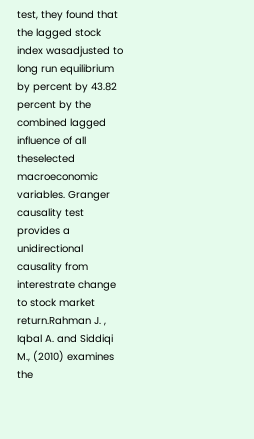test, they found that the lagged stock index wasadjusted to long run equilibrium by percent by 43.82 percent by the combined lagged influence of all theselected macroeconomic variables. Granger causality test provides a unidirectional causality from interestrate change to stock market return.Rahman J. , Iqbal A. and Siddiqi M., (2010) examines the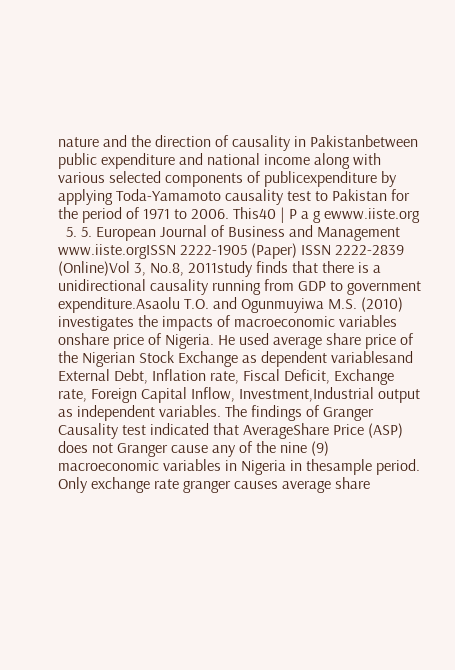nature and the direction of causality in Pakistanbetween public expenditure and national income along with various selected components of publicexpenditure by applying Toda-Yamamoto causality test to Pakistan for the period of 1971 to 2006. This40 | P a g ewww.iiste.org
  5. 5. European Journal of Business and Management www.iiste.orgISSN 2222-1905 (Paper) ISSN 2222-2839 (Online)Vol 3, No.8, 2011study finds that there is a unidirectional causality running from GDP to government expenditure.Asaolu T.O. and Ogunmuyiwa M.S. (2010) investigates the impacts of macroeconomic variables onshare price of Nigeria. He used average share price of the Nigerian Stock Exchange as dependent variablesand External Debt, Inflation rate, Fiscal Deficit, Exchange rate, Foreign Capital Inflow, Investment,Industrial output as independent variables. The findings of Granger Causality test indicated that AverageShare Price (ASP) does not Granger cause any of the nine (9) macroeconomic variables in Nigeria in thesample period. Only exchange rate granger causes average share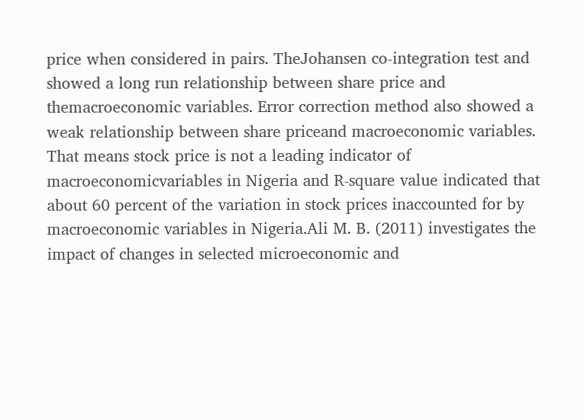price when considered in pairs. TheJohansen co-integration test and showed a long run relationship between share price and themacroeconomic variables. Error correction method also showed a weak relationship between share priceand macroeconomic variables. That means stock price is not a leading indicator of macroeconomicvariables in Nigeria and R-square value indicated that about 60 percent of the variation in stock prices inaccounted for by macroeconomic variables in Nigeria.Ali M. B. (2011) investigates the impact of changes in selected microeconomic and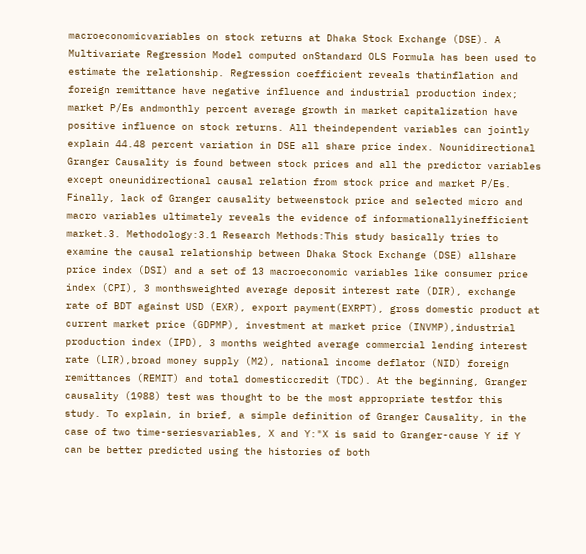macroeconomicvariables on stock returns at Dhaka Stock Exchange (DSE). A Multivariate Regression Model computed onStandard OLS Formula has been used to estimate the relationship. Regression coefficient reveals thatinflation and foreign remittance have negative influence and industrial production index; market P/Es andmonthly percent average growth in market capitalization have positive influence on stock returns. All theindependent variables can jointly explain 44.48 percent variation in DSE all share price index. Nounidirectional Granger Causality is found between stock prices and all the predictor variables except oneunidirectional causal relation from stock price and market P/Es. Finally, lack of Granger causality betweenstock price and selected micro and macro variables ultimately reveals the evidence of informationallyinefficient market.3. Methodology:3.1 Research Methods:This study basically tries to examine the causal relationship between Dhaka Stock Exchange (DSE) allshare price index (DSI) and a set of 13 macroeconomic variables like consumer price index (CPI), 3 monthsweighted average deposit interest rate (DIR), exchange rate of BDT against USD (EXR), export payment(EXRPT), gross domestic product at current market price (GDPMP), investment at market price (INVMP),industrial production index (IPD), 3 months weighted average commercial lending interest rate (LIR),broad money supply (M2), national income deflator (NID) foreign remittances (REMIT) and total domesticcredit (TDC). At the beginning, Granger causality (1988) test was thought to be the most appropriate testfor this study. To explain, in brief, a simple definition of Granger Causality, in the case of two time-seriesvariables, X and Y:"X is said to Granger-cause Y if Y can be better predicted using the histories of both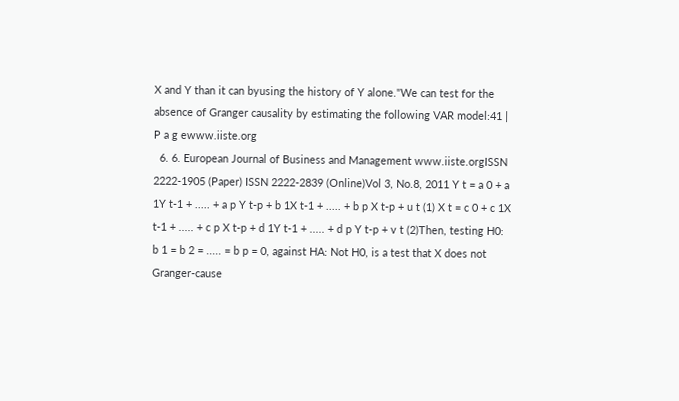X and Y than it can byusing the history of Y alone."We can test for the absence of Granger causality by estimating the following VAR model:41 | P a g ewww.iiste.org
  6. 6. European Journal of Business and Management www.iiste.orgISSN 2222-1905 (Paper) ISSN 2222-2839 (Online)Vol 3, No.8, 2011 Y t = a 0 + a 1Y t-1 + ..... + a p Y t-p + b 1X t-1 + ..... + b p X t-p + u t (1) X t = c 0 + c 1X t-1 + ..... + c p X t-p + d 1Y t-1 + ..... + d p Y t-p + v t (2)Then, testing H0: b 1 = b 2 = ..... = b p = 0, against HA: Not H0, is a test that X does not Granger-cause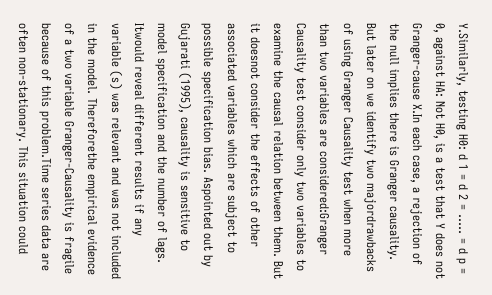Y.Similarly, testing H0: d 1 = d 2 = ..... = d p = 0, against HA: Not H0, is a test that Y does not Granger-cause X.In each case, a rejection of the null implies there is Granger causality. But later on we identify two majordrawbacks of using Granger Causality test when more than two variables are considered:Granger Causality test consider only two variables to examine the causal relation between them. But it doesnot consider the effects of other associated variables which are subject to possible specification bias. Aspointed out by Gujarati (1995), causality is sensitive to model specification and the number of lags. Itwould reveal different results if any variable (s) was relevant and was not included in the model. Thereforethe empirical evidence of a two variable Granger-Causality is fragile because of this problem.Time series data are often non-stationary. This situation could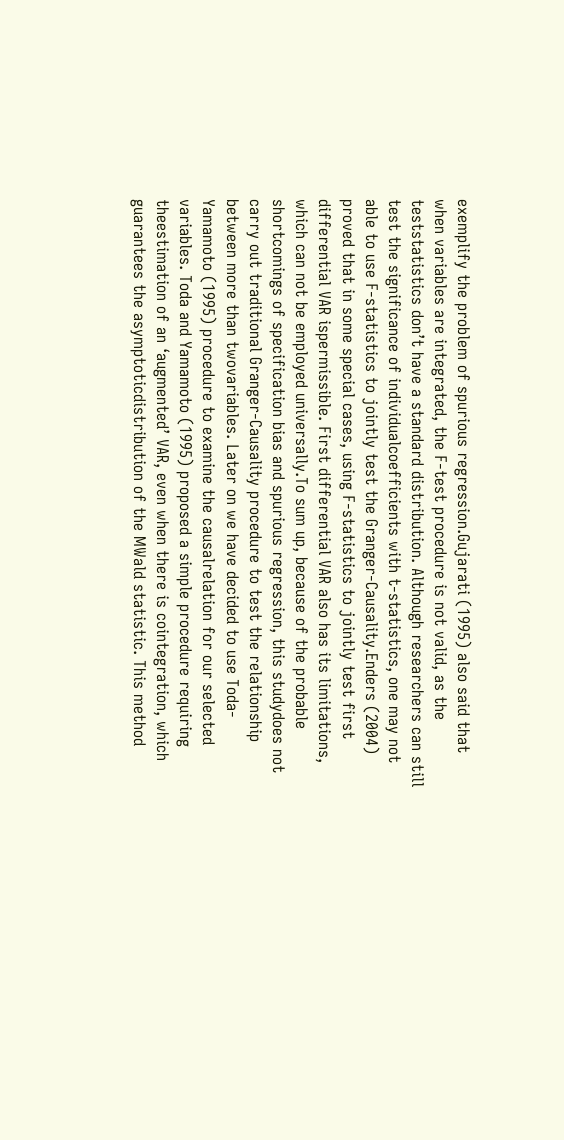exemplify the problem of spurious regression.Gujarati (1995) also said that when variables are integrated, the F-test procedure is not valid, as the teststatistics don’t have a standard distribution. Although researchers can still test the significance of individualcoefficients with t-statistics, one may not able to use F-statistics to jointly test the Granger-Causality.Enders (2004) proved that in some special cases, using F-statistics to jointly test first differential VAR ispermissible. First differential VAR also has its limitations, which can not be employed universally.To sum up, because of the probable shortcomings of specification bias and spurious regression, this studydoes not carry out traditional Granger-Causality procedure to test the relationship between more than twovariables. Later on we have decided to use Toda- Yamamoto (1995) procedure to examine the causalrelation for our selected variables. Toda and Yamamoto (1995) proposed a simple procedure requiring theestimation of an ‘augmented’ VAR, even when there is cointegration, which guarantees the asymptoticdistribution of the MWald statistic. This method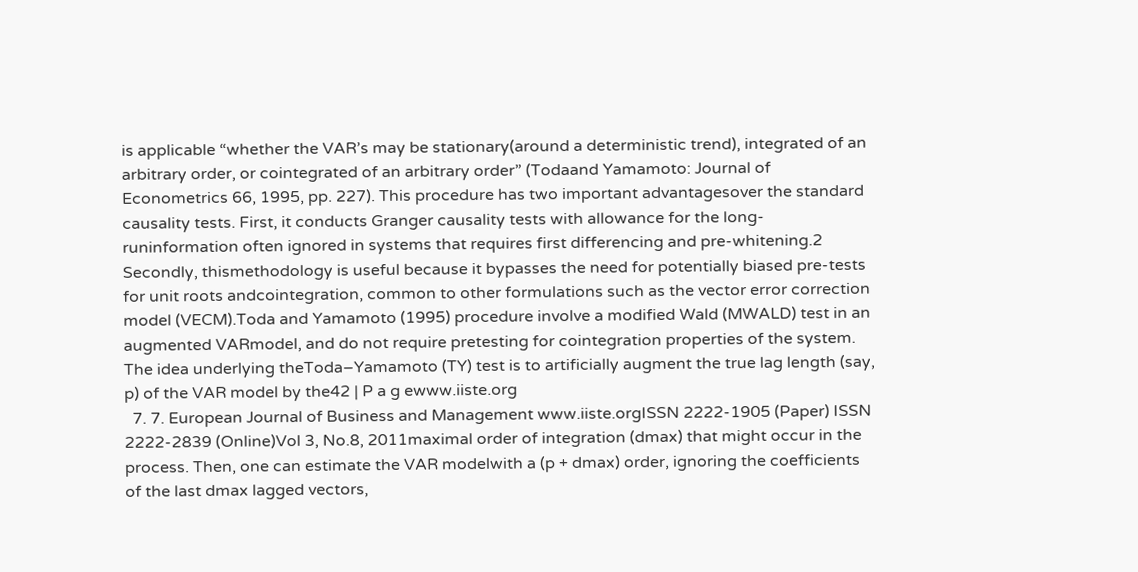is applicable “whether the VAR’s may be stationary(around a deterministic trend), integrated of an arbitrary order, or cointegrated of an arbitrary order” (Todaand Yamamoto: Journal of Econometrics 66, 1995, pp. 227). This procedure has two important advantagesover the standard causality tests. First, it conducts Granger causality tests with allowance for the long-runinformation often ignored in systems that requires first differencing and pre-whitening.2 Secondly, thismethodology is useful because it bypasses the need for potentially biased pre-tests for unit roots andcointegration, common to other formulations such as the vector error correction model (VECM).Toda and Yamamoto (1995) procedure involve a modified Wald (MWALD) test in an augmented VARmodel, and do not require pretesting for cointegration properties of the system. The idea underlying theToda–Yamamoto (TY) test is to artificially augment the true lag length (say, p) of the VAR model by the42 | P a g ewww.iiste.org
  7. 7. European Journal of Business and Management www.iiste.orgISSN 2222-1905 (Paper) ISSN 2222-2839 (Online)Vol 3, No.8, 2011maximal order of integration (dmax) that might occur in the process. Then, one can estimate the VAR modelwith a (p + dmax) order, ignoring the coefficients of the last dmax lagged vectors,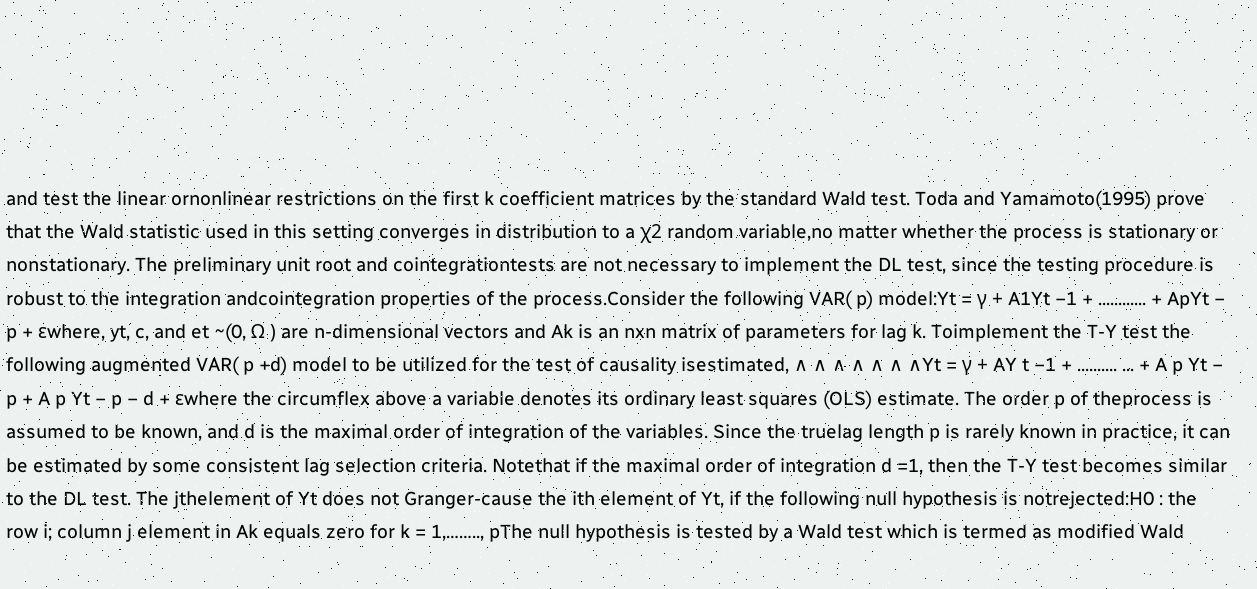and test the linear ornonlinear restrictions on the first k coefficient matrices by the standard Wald test. Toda and Yamamoto(1995) prove that the Wald statistic used in this setting converges in distribution to a χ2 random variable,no matter whether the process is stationary or nonstationary. The preliminary unit root and cointegrationtests are not necessary to implement the DL test, since the testing procedure is robust to the integration andcointegration properties of the process.Consider the following VAR( p) model:Yt = γ + A1Yt −1 + ............ + ApYt − p + εwhere, yt, c, and et ~(0, Ω ) are n-dimensional vectors and Ak is an nxn matrix of parameters for lag k. Toimplement the T-Y test the following augmented VAR( p +d) model to be utilized for the test of causality isestimated, ∧ ∧ ∧ ∧ ∧ ∧ ∧Yt = γ + AY t −1 + .......... ... + A p Yt − p + A p Yt − p − d + εwhere the circumflex above a variable denotes its ordinary least squares (OLS) estimate. The order p of theprocess is assumed to be known, and d is the maximal order of integration of the variables. Since the truelag length p is rarely known in practice, it can be estimated by some consistent lag selection criteria. Notethat if the maximal order of integration d =1, then the T-Y test becomes similar to the DL test. The jthelement of Yt does not Granger-cause the ith element of Yt, if the following null hypothesis is notrejected:H0 : the row i; column j element in Ak equals zero for k = 1,…….., pThe null hypothesis is tested by a Wald test which is termed as modified Wald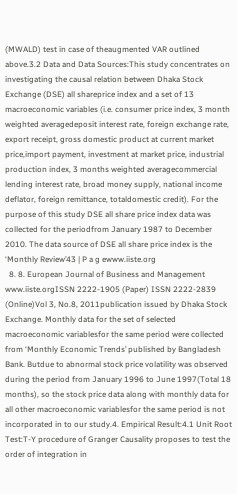(MWALD) test in case of theaugmented VAR outlined above.3.2 Data and Data Sources:This study concentrates on investigating the causal relation between Dhaka Stock Exchange (DSE) all shareprice index and a set of 13 macroeconomic variables (i.e. consumer price index, 3 month weighted averagedeposit interest rate, foreign exchange rate, export receipt, gross domestic product at current market price,import payment, investment at market price, industrial production index, 3 months weighted averagecommercial lending interest rate, broad money supply, national income deflator, foreign remittance, totaldomestic credit). For the purpose of this study DSE all share price index data was collected for the periodfrom January 1987 to December 2010. The data source of DSE all share price index is the ‘Monthly Review’43 | P a g ewww.iiste.org
  8. 8. European Journal of Business and Management www.iiste.orgISSN 2222-1905 (Paper) ISSN 2222-2839 (Online)Vol 3, No.8, 2011publication issued by Dhaka Stock Exchange. Monthly data for the set of selected macroeconomic variablesfor the same period were collected from ‘Monthly Economic Trends’ published by Bangladesh Bank. Butdue to abnormal stock price volatility was observed during the period from January 1996 to June 1997(Total 18 months), so the stock price data along with monthly data for all other macroeconomic variablesfor the same period is not incorporated in to our study.4. Empirical Result:4.1 Unit Root Test:T-Y procedure of Granger Causality proposes to test the order of integration in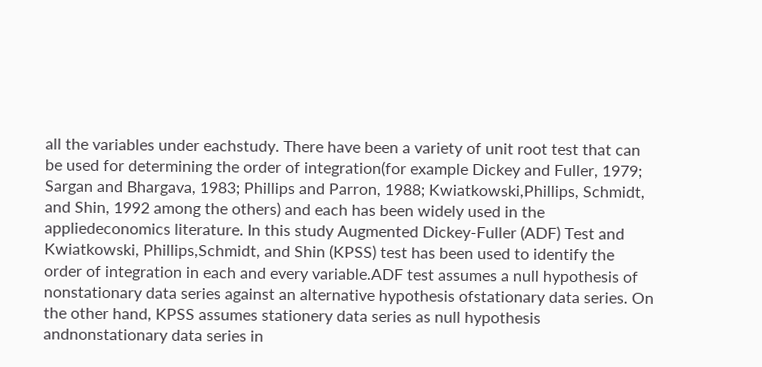all the variables under eachstudy. There have been a variety of unit root test that can be used for determining the order of integration(for example Dickey and Fuller, 1979; Sargan and Bhargava, 1983; Phillips and Parron, 1988; Kwiatkowski,Phillips, Schmidt, and Shin, 1992 among the others) and each has been widely used in the appliedeconomics literature. In this study Augmented Dickey-Fuller (ADF) Test and Kwiatkowski, Phillips,Schmidt, and Shin (KPSS) test has been used to identify the order of integration in each and every variable.ADF test assumes a null hypothesis of nonstationary data series against an alternative hypothesis ofstationary data series. On the other hand, KPSS assumes stationery data series as null hypothesis andnonstationary data series in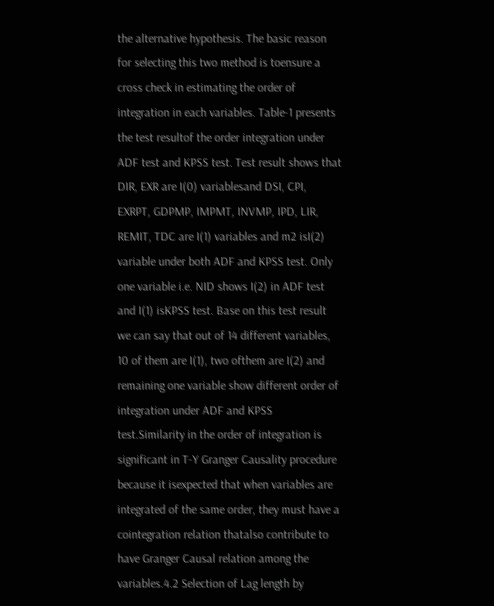the alternative hypothesis. The basic reason for selecting this two method is toensure a cross check in estimating the order of integration in each variables. Table-1 presents the test resultof the order integration under ADF test and KPSS test. Test result shows that DIR, EXR are I(0) variablesand DSI, CPI, EXRPT, GDPMP, IMPMT, INVMP, IPD, LIR, REMIT, TDC are I(1) variables and m2 isI(2) variable under both ADF and KPSS test. Only one variable i.e. NID shows I(2) in ADF test and I(1) isKPSS test. Base on this test result we can say that out of 14 different variables, 10 of them are I(1), two ofthem are I(2) and remaining one variable show different order of integration under ADF and KPSS test.Similarity in the order of integration is significant in T-Y Granger Causality procedure because it isexpected that when variables are integrated of the same order, they must have a cointegration relation thatalso contribute to have Granger Causal relation among the variables.4.2 Selection of Lag length by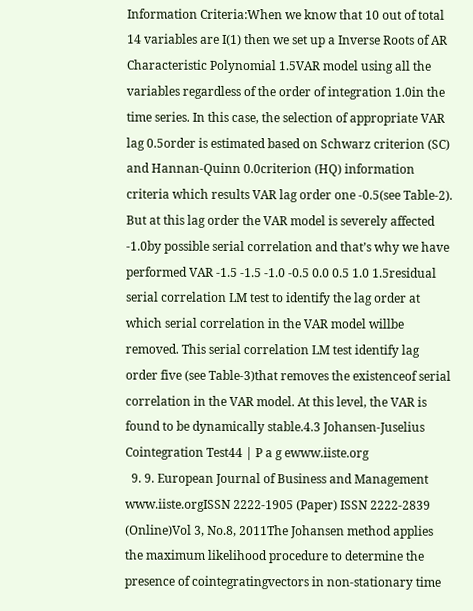Information Criteria:When we know that 10 out of total 14 variables are I(1) then we set up a Inverse Roots of AR Characteristic Polynomial 1.5VAR model using all the variables regardless of the order of integration 1.0in the time series. In this case, the selection of appropriate VAR lag 0.5order is estimated based on Schwarz criterion (SC) and Hannan-Quinn 0.0criterion (HQ) information criteria which results VAR lag order one -0.5(see Table-2). But at this lag order the VAR model is severely affected -1.0by possible serial correlation and that’s why we have performed VAR -1.5 -1.5 -1.0 -0.5 0.0 0.5 1.0 1.5residual serial correlation LM test to identify the lag order at which serial correlation in the VAR model willbe removed. This serial correlation LM test identify lag order five (see Table-3)that removes the existenceof serial correlation in the VAR model. At this level, the VAR is found to be dynamically stable.4.3 Johansen-Juselius Cointegration Test44 | P a g ewww.iiste.org
  9. 9. European Journal of Business and Management www.iiste.orgISSN 2222-1905 (Paper) ISSN 2222-2839 (Online)Vol 3, No.8, 2011The Johansen method applies the maximum likelihood procedure to determine the presence of cointegratingvectors in non-stationary time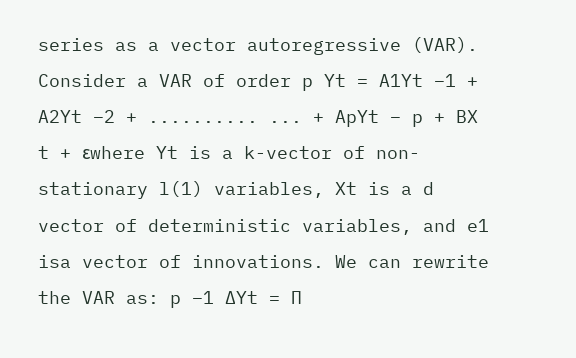series as a vector autoregressive (VAR). Consider a VAR of order p Yt = A1Yt −1 + A2Yt −2 + .......... ... + ApYt − p + BX t + εwhere Yt is a k-vector of non-stationary l(1) variables, Xt is a d vector of deterministic variables, and e1 isa vector of innovations. We can rewrite the VAR as: p −1 ∆Yt = ∏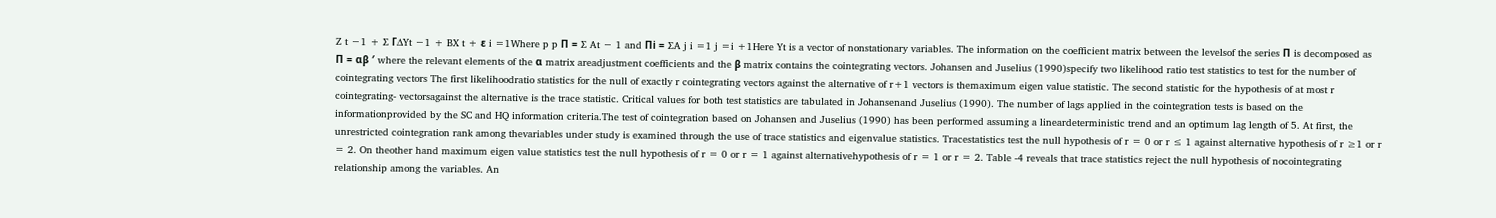Z t −1 + ∑ Γ∆Yt −1 + BX t + ε i =1Where p p Π = ∑ At − 1 and Πi = ∑A j i =1 j =i +1Here Yt is a vector of nonstationary variables. The information on the coefficient matrix between the levelsof the series Π is decomposed as Π = αβ ′ where the relevant elements of the α matrix areadjustment coefficients and the β matrix contains the cointegrating vectors. Johansen and Juselius (1990)specify two likelihood ratio test statistics to test for the number of cointegrating vectors The first likelihoodratio statistics for the null of exactly r cointegrating vectors against the alternative of r+1 vectors is themaximum eigen value statistic. The second statistic for the hypothesis of at most r cointegrating- vectorsagainst the alternative is the trace statistic. Critical values for both test statistics are tabulated in Johansenand Juselius (1990). The number of lags applied in the cointegration tests is based on the informationprovided by the SC and HQ information criteria.The test of cointegration based on Johansen and Juselius (1990) has been performed assuming a lineardeterministic trend and an optimum lag length of 5. At first, the unrestricted cointegration rank among thevariables under study is examined through the use of trace statistics and eigenvalue statistics. Tracestatistics test the null hypothesis of r = 0 or r ≤ 1 against alternative hypothesis of r ≥1 or r = 2. On theother hand maximum eigen value statistics test the null hypothesis of r = 0 or r = 1 against alternativehypothesis of r = 1 or r = 2. Table -4 reveals that trace statistics reject the null hypothesis of nocointegrating relationship among the variables. An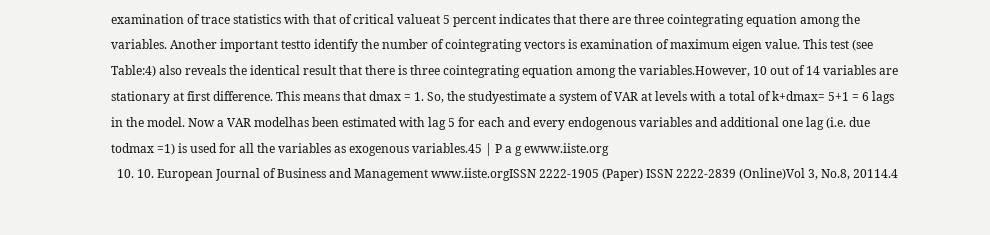examination of trace statistics with that of critical valueat 5 percent indicates that there are three cointegrating equation among the variables. Another important testto identify the number of cointegrating vectors is examination of maximum eigen value. This test (see Table:4) also reveals the identical result that there is three cointegrating equation among the variables.However, 10 out of 14 variables are stationary at first difference. This means that dmax = 1. So, the studyestimate a system of VAR at levels with a total of k+dmax= 5+1 = 6 lags in the model. Now a VAR modelhas been estimated with lag 5 for each and every endogenous variables and additional one lag (i.e. due todmax =1) is used for all the variables as exogenous variables.45 | P a g ewww.iiste.org
  10. 10. European Journal of Business and Management www.iiste.orgISSN 2222-1905 (Paper) ISSN 2222-2839 (Online)Vol 3, No.8, 20114.4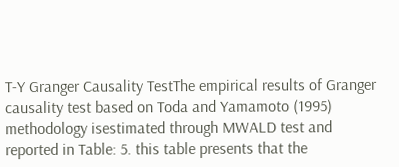T-Y Granger Causality TestThe empirical results of Granger causality test based on Toda and Yamamoto (1995) methodology isestimated through MWALD test and reported in Table: 5. this table presents that the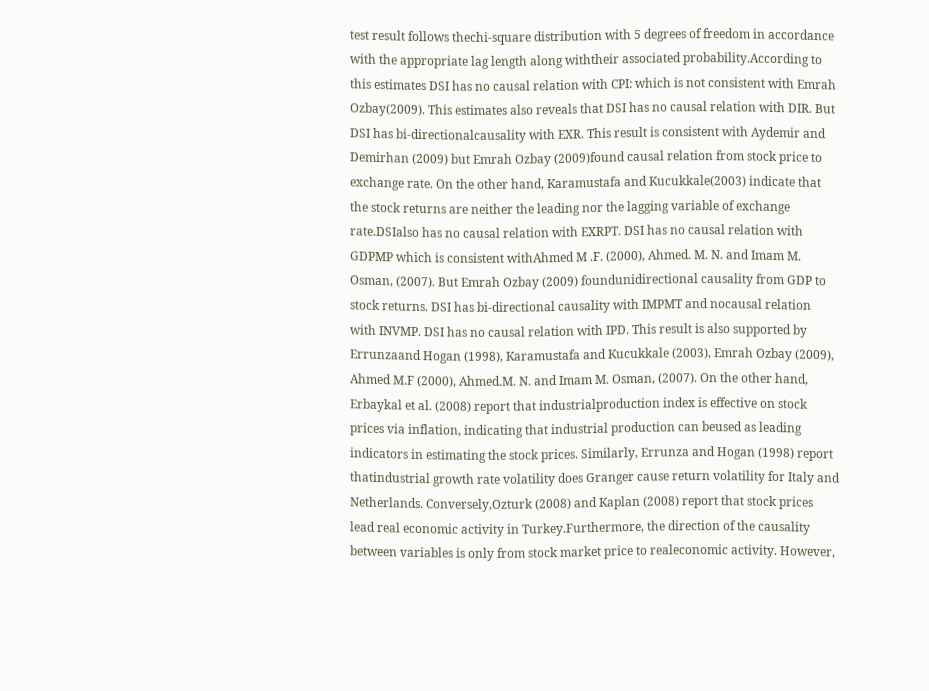test result follows thechi-square distribution with 5 degrees of freedom in accordance with the appropriate lag length along withtheir associated probability.According to this estimates DSI has no causal relation with CPI: which is not consistent with Emrah Ozbay(2009). This estimates also reveals that DSI has no causal relation with DIR. But DSI has bi-directionalcausality with EXR. This result is consistent with Aydemir and Demirhan (2009) but Emrah Ozbay (2009)found causal relation from stock price to exchange rate. On the other hand, Karamustafa and Kucukkale(2003) indicate that the stock returns are neither the leading nor the lagging variable of exchange rate.DSIalso has no causal relation with EXRPT. DSI has no causal relation with GDPMP which is consistent withAhmed M .F. (2000), Ahmed. M. N. and Imam M. Osman, (2007). But Emrah Ozbay (2009) foundunidirectional causality from GDP to stock returns. DSI has bi-directional causality with IMPMT and nocausal relation with INVMP. DSI has no causal relation with IPD. This result is also supported by Errunzaand Hogan (1998), Karamustafa and Kucukkale (2003), Emrah Ozbay (2009), Ahmed M.F (2000), Ahmed.M. N. and Imam M. Osman, (2007). On the other hand, Erbaykal et al. (2008) report that industrialproduction index is effective on stock prices via inflation, indicating that industrial production can beused as leading indicators in estimating the stock prices. Similarly, Errunza and Hogan (1998) report thatindustrial growth rate volatility does Granger cause return volatility for Italy and Netherlands. Conversely,Ozturk (2008) and Kaplan (2008) report that stock prices lead real economic activity in Turkey.Furthermore, the direction of the causality between variables is only from stock market price to realeconomic activity. However,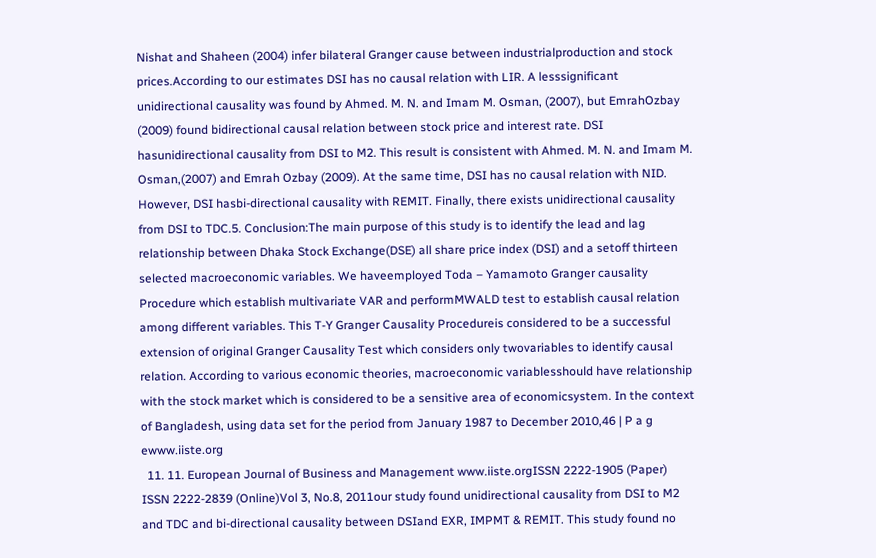Nishat and Shaheen (2004) infer bilateral Granger cause between industrialproduction and stock prices.According to our estimates DSI has no causal relation with LIR. A lesssignificant unidirectional causality was found by Ahmed. M. N. and Imam M. Osman, (2007), but EmrahOzbay (2009) found bidirectional causal relation between stock price and interest rate. DSI hasunidirectional causality from DSI to M2. This result is consistent with Ahmed. M. N. and Imam M. Osman,(2007) and Emrah Ozbay (2009). At the same time, DSI has no causal relation with NID. However, DSI hasbi-directional causality with REMIT. Finally, there exists unidirectional causality from DSI to TDC.5. Conclusion:The main purpose of this study is to identify the lead and lag relationship between Dhaka Stock Exchange(DSE) all share price index (DSI) and a setoff thirteen selected macroeconomic variables. We haveemployed Toda – Yamamoto Granger causality Procedure which establish multivariate VAR and performMWALD test to establish causal relation among different variables. This T-Y Granger Causality Procedureis considered to be a successful extension of original Granger Causality Test which considers only twovariables to identify causal relation. According to various economic theories, macroeconomic variablesshould have relationship with the stock market which is considered to be a sensitive area of economicsystem. In the context of Bangladesh, using data set for the period from January 1987 to December 2010,46 | P a g ewww.iiste.org
  11. 11. European Journal of Business and Management www.iiste.orgISSN 2222-1905 (Paper) ISSN 2222-2839 (Online)Vol 3, No.8, 2011our study found unidirectional causality from DSI to M2 and TDC and bi-directional causality between DSIand EXR, IMPMT & REMIT. This study found no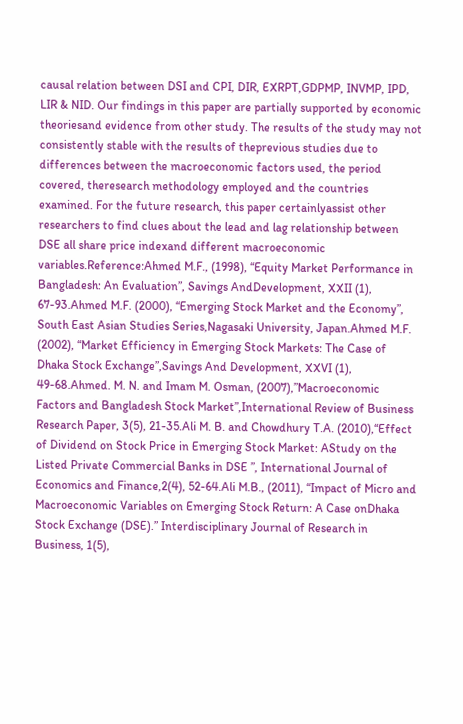causal relation between DSI and CPI, DIR, EXRPT,GDPMP, INVMP, IPD, LIR & NID. Our findings in this paper are partially supported by economic theoriesand evidence from other study. The results of the study may not consistently stable with the results of theprevious studies due to differences between the macroeconomic factors used, the period covered, theresearch methodology employed and the countries examined. For the future research, this paper certainlyassist other researchers to find clues about the lead and lag relationship between DSE all share price indexand different macroeconomic variables.Reference:Ahmed M.F., (1998), “Equity Market Performance in Bangladesh: An Evaluation”, Savings AndDevelopment, XXII (1), 67-93.Ahmed M.F. (2000), “Emerging Stock Market and the Economy”, South East Asian Studies Series,Nagasaki University, Japan.Ahmed M.F. (2002), “Market Efficiency in Emerging Stock Markets: The Case of Dhaka Stock Exchange”,Savings And Development, XXVI (1), 49-68.Ahmed. M. N. and Imam M. Osman, (2007),”Macroeconomic Factors and Bangladesh Stock Market”,International Review of Business Research Paper, 3(5), 21-35.Ali M. B. and Chowdhury T.A. (2010),“Effect of Dividend on Stock Price in Emerging Stock Market: AStudy on the Listed Private Commercial Banks in DSE ”, International Journal of Economics and Finance,2(4), 52-64.Ali M.B., (2011), “Impact of Micro and Macroeconomic Variables on Emerging Stock Return: A Case onDhaka Stock Exchange (DSE).” Interdisciplinary Journal of Research in Business, 1(5),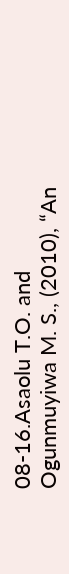08-16.Asaolu T.O. and Ogunmuyiwa M. S., (2010), “An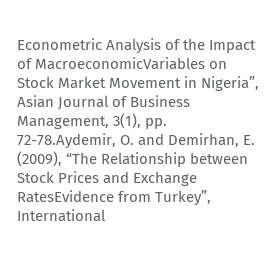Econometric Analysis of the Impact of MacroeconomicVariables on Stock Market Movement in Nigeria”, Asian Journal of Business Management, 3(1), pp. 72-78.Aydemir, O. and Demirhan, E. (2009), “The Relationship between Stock Prices and Exchange RatesEvidence from Turkey”, International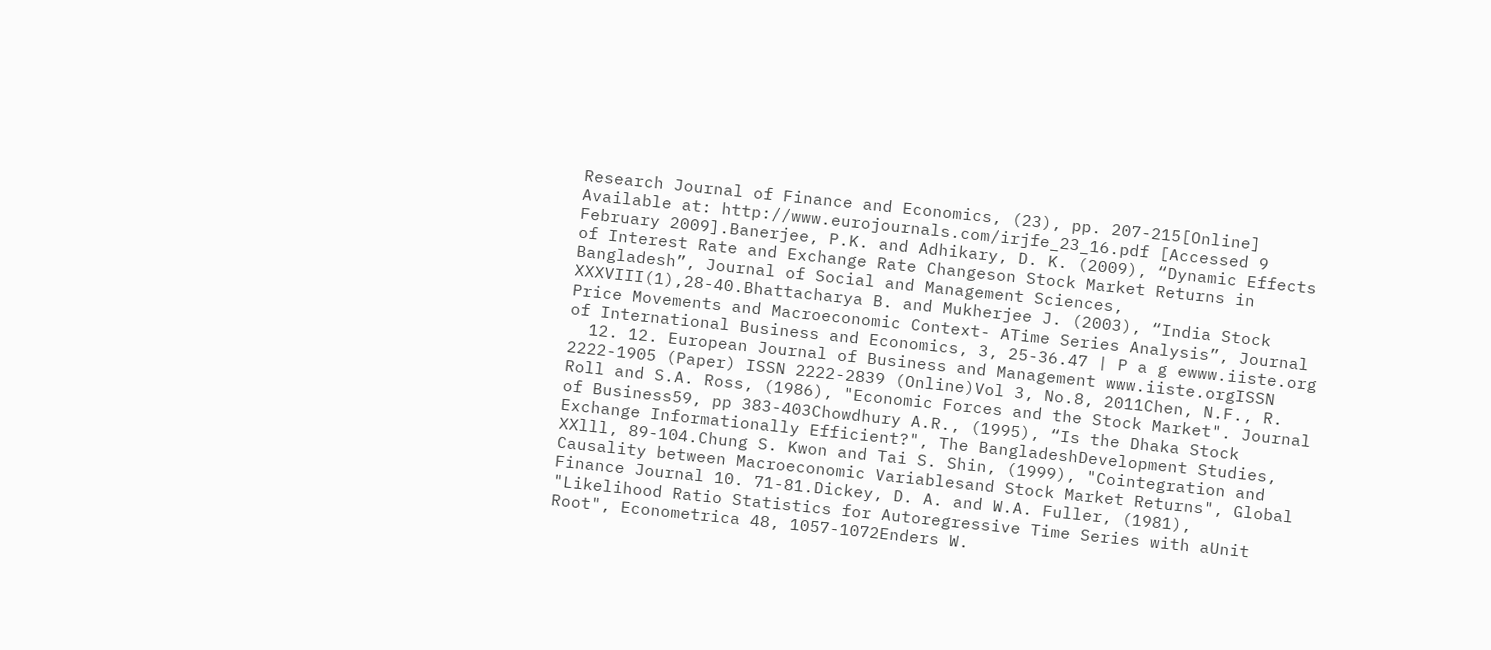Research Journal of Finance and Economics, (23), pp. 207-215[Online] Available at: http://www.eurojournals.com/irjfe_23_16.pdf [Accessed 9 February 2009].Banerjee, P.K. and Adhikary, D. K. (2009), “Dynamic Effects of Interest Rate and Exchange Rate Changeson Stock Market Returns in Bangladesh”, Journal of Social and Management Sciences, XXXVIII(1),28-40.Bhattacharya B. and Mukherjee J. (2003), “India Stock Price Movements and Macroeconomic Context- ATime Series Analysis”, Journal of International Business and Economics, 3, 25-36.47 | P a g ewww.iiste.org
  12. 12. European Journal of Business and Management www.iiste.orgISSN 2222-1905 (Paper) ISSN 2222-2839 (Online)Vol 3, No.8, 2011Chen, N.F., R. Roll and S.A. Ross, (1986), "Economic Forces and the Stock Market". Journal of Business59, pp 383-403Chowdhury A.R., (1995), “Is the Dhaka Stock Exchange Informationally Efficient?", The BangladeshDevelopment Studies, XXlll, 89-104.Chung S. Kwon and Tai S. Shin, (1999), "Cointegration and Causality between Macroeconomic Variablesand Stock Market Returns", Global Finance Journal 10. 71-81.Dickey, D. A. and W.A. Fuller, (1981), "Likelihood Ratio Statistics for Autoregressive Time Series with aUnit Root", Econometrica 48, 1057-1072Enders W.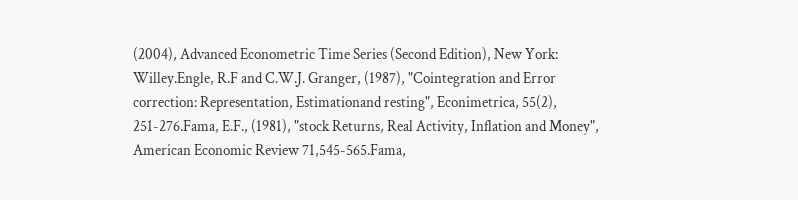(2004), Advanced Econometric Time Series (Second Edition), New York: Willey.Engle, R.F and C.W.J. Granger, (1987), "Cointegration and Error correction: Representation, Estimationand resting", Econimetrica, 55(2), 251-276.Fama, E.F., (1981), "stock Returns, Real Activity, Inflation and Money", American Economic Review 71,545-565.Fama,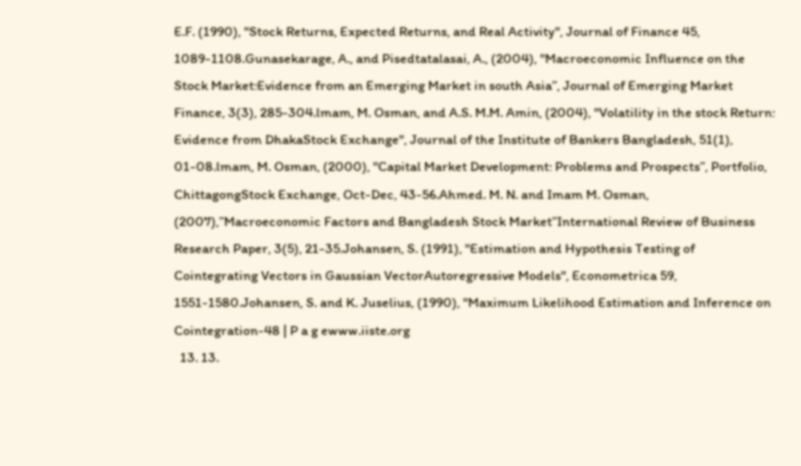E.F. (1990), "Stock Returns, Expected Returns, and Real Activity", Journal of Finance 45, 1089-1108.Gunasekarage, A., and Pisedtatalasai, A., (2004), "Macroeconomic Influence on the Stock Market:Evidence from an Emerging Market in south Asia”, Journal of Emerging Market Finance, 3(3), 285-304.lmam, M. Osman, and A.S. M.M. Amin, (2004), "Volatility in the stock Return: Evidence from DhakaStock Exchange", Journal of the Institute of Bankers Bangladesh, 51(1), 01-08.lmam, M. Osman, (2000), "Capital Market Development: Problems and Prospects”, Portfolio, ChittagongStock Exchange, Oct-Dec, 43-56.Ahmed. M. N. and Imam M. Osman, (2007),”Macroeconomic Factors and Bangladesh Stock Market”International Review of Business Research Paper, 3(5), 21-35.Johansen, S. (1991), "Estimation and Hypothesis Testing of Cointegrating Vectors in Gaussian VectorAutoregressive Models", Econometrica 59, 1551-1580.Johansen, S. and K. Juselius, (1990), "Maximum Likelihood Estimation and Inference on Cointegration-48 | P a g ewww.iiste.org
  13. 13.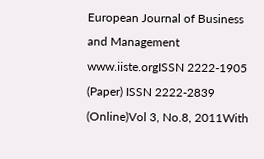European Journal of Business and Management www.iiste.orgISSN 2222-1905 (Paper) ISSN 2222-2839 (Online)Vol 3, No.8, 2011With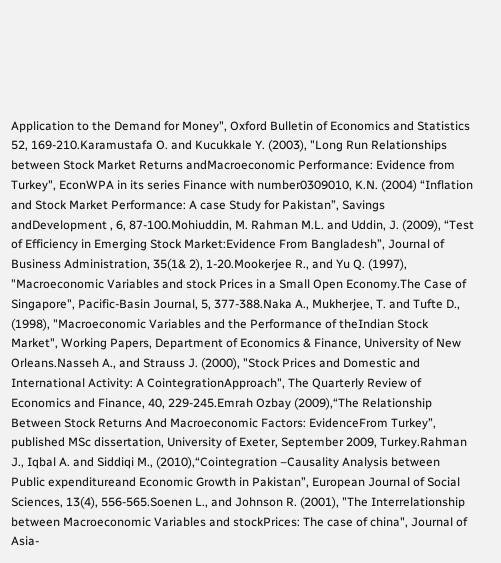Application to the Demand for Money", Oxford Bulletin of Economics and Statistics 52, 169-210.Karamustafa O. and Kucukkale Y. (2003), "Long Run Relationships between Stock Market Returns andMacroeconomic Performance: Evidence from Turkey", EconWPA in its series Finance with number0309010, K.N. (2004) “Inflation and Stock Market Performance: A case Study for Pakistan”, Savings andDevelopment , 6, 87-100.Mohiuddin, M. Rahman M.L. and Uddin, J. (2009), “Test of Efficiency in Emerging Stock Market:Evidence From Bangladesh”, Journal of Business Administration, 35(1& 2), 1-20.Mookerjee R., and Yu Q. (1997), "Macroeconomic Variables and stock Prices in a Small Open Economy.The Case of Singapore", Pacific-Basin Journal, 5, 377-388.Naka A., Mukherjee, T. and Tufte D., (1998), "Macroeconomic Variables and the Performance of theIndian Stock Market", Working Papers, Department of Economics & Finance, University of New Orleans.Nasseh A., and Strauss J. (2000), "Stock Prices and Domestic and International Activity: A CointegrationApproach", The Quarterly Review of Economics and Finance, 40, 229-245.Emrah Ozbay (2009),“The Relationship Between Stock Returns And Macroeconomic Factors: EvidenceFrom Turkey”, published MSc dissertation, University of Exeter, September 2009, Turkey.Rahman J., Iqbal A. and Siddiqi M., (2010),“Cointegration –Causality Analysis between Public expenditureand Economic Growth in Pakistan”, European Journal of Social Sciences, 13(4), 556-565.Soenen L., and Johnson R. (2001), "The Interrelationship between Macroeconomic Variables and stockPrices: The case of china", Journal of Asia-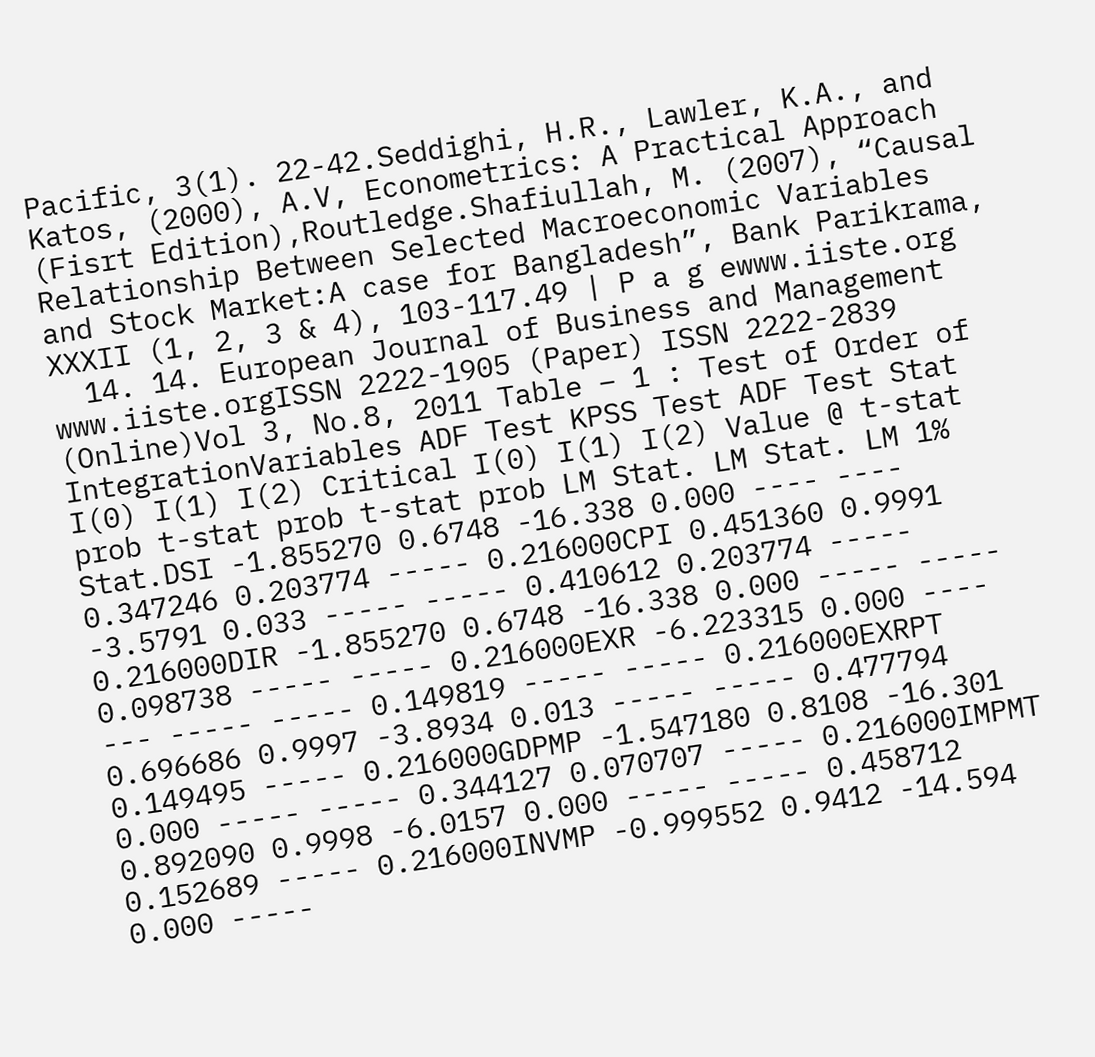Pacific, 3(1). 22-42.Seddighi, H.R., Lawler, K.A., and Katos, (2000), A.V, Econometrics: A Practical Approach (Fisrt Edition),Routledge.Shafiullah, M. (2007), “Causal Relationship Between Selected Macroeconomic Variables and Stock Market:A case for Bangladesh”, Bank Parikrama, XXXII (1, 2, 3 & 4), 103-117.49 | P a g ewww.iiste.org
  14. 14. European Journal of Business and Management www.iiste.orgISSN 2222-1905 (Paper) ISSN 2222-2839 (Online)Vol 3, No.8, 2011 Table – 1 : Test of Order of IntegrationVariables ADF Test KPSS Test ADF Test Stat I(0) I(1) I(2) Critical I(0) I(1) I(2) Value @ t-stat prob t-stat prob t-stat prob LM Stat. LM Stat. LM 1% Stat.DSI -1.855270 0.6748 -16.338 0.000 ---- ---- 0.347246 0.203774 ----- 0.216000CPI 0.451360 0.9991 -3.5791 0.033 ----- ----- 0.410612 0.203774 ----- 0.216000DIR -1.855270 0.6748 -16.338 0.000 ----- ----- 0.098738 ----- ----- 0.216000EXR -6.223315 0.000 ---- --- ----- ----- 0.149819 ----- ----- 0.216000EXRPT 0.696686 0.9997 -3.8934 0.013 ----- ----- 0.477794 0.149495 ----- 0.216000GDPMP -1.547180 0.8108 -16.301 0.000 ----- ----- 0.344127 0.070707 ----- 0.216000IMPMT 0.892090 0.9998 -6.0157 0.000 ----- ----- 0.458712 0.152689 ----- 0.216000INVMP -0.999552 0.9412 -14.594 0.000 -----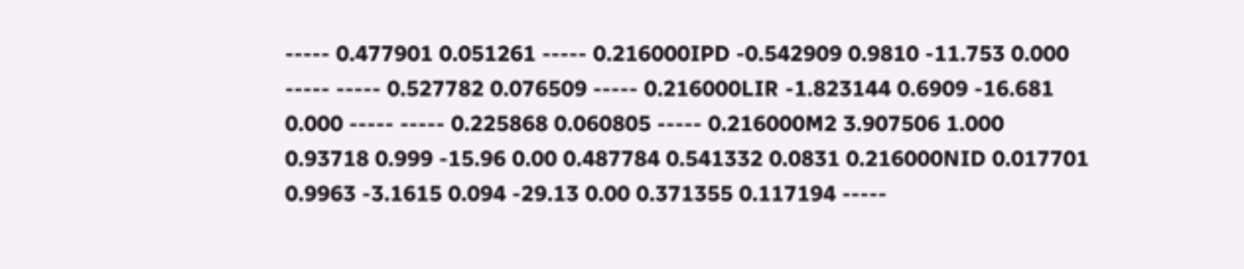----- 0.477901 0.051261 ----- 0.216000IPD -0.542909 0.9810 -11.753 0.000 ----- ----- 0.527782 0.076509 ----- 0.216000LIR -1.823144 0.6909 -16.681 0.000 ----- ----- 0.225868 0.060805 ----- 0.216000M2 3.907506 1.000 0.93718 0.999 -15.96 0.00 0.487784 0.541332 0.0831 0.216000NID 0.017701 0.9963 -3.1615 0.094 -29.13 0.00 0.371355 0.117194 -----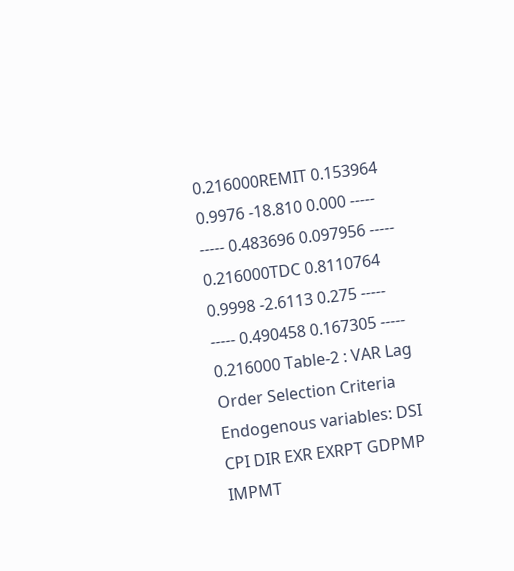0.216000REMIT 0.153964 0.9976 -18.810 0.000 ----- ----- 0.483696 0.097956 ----- 0.216000TDC 0.8110764 0.9998 -2.6113 0.275 ----- ----- 0.490458 0.167305 ----- 0.216000 Table-2 : VAR Lag Order Selection Criteria Endogenous variables: DSI CPI DIR EXR EXRPT GDPMP IMPMT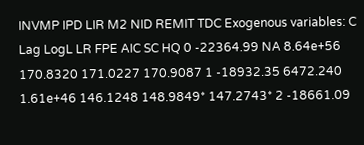INVMP IPD LIR M2 NID REMIT TDC Exogenous variables: C Lag LogL LR FPE AIC SC HQ 0 -22364.99 NA 8.64e+56 170.8320 171.0227 170.9087 1 -18932.35 6472.240 1.61e+46 146.1248 148.9849* 147.2743* 2 -18661.09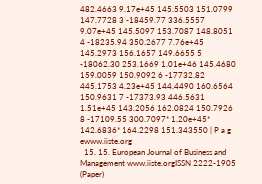482.4663 9.17e+45 145.5503 151.0799 147.7728 3 -18459.77 336.5557 9.07e+45 145.5097 153.7087 148.8051 4 -18235.94 350.2677 7.76e+45 145.2973 156.1657 149.6655 5 -18062.30 253.1669 1.01e+46 145.4680 159.0059 150.9092 6 -17732.82 445.1753 4.23e+45 144.4490 160.6564 150.9631 7 -17373.93 446.5631 1.51e+45 143.2056 162.0824 150.7926 8 -17109.55 300.7097* 1.20e+45* 142.6836* 164.2298 151.343550 | P a g ewww.iiste.org
  15. 15. European Journal of Business and Management www.iiste.orgISSN 2222-1905 (Paper)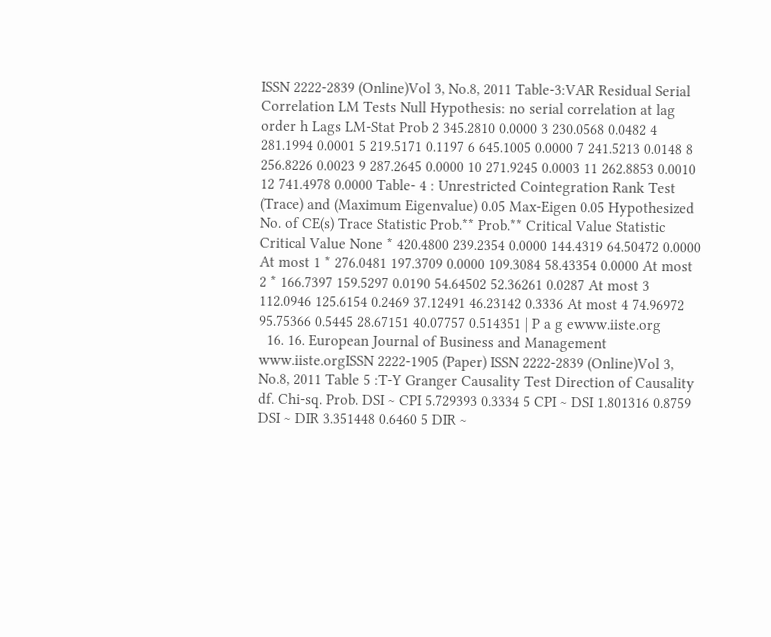ISSN 2222-2839 (Online)Vol 3, No.8, 2011 Table-3:VAR Residual Serial Correlation LM Tests Null Hypothesis: no serial correlation at lag order h Lags LM-Stat Prob 2 345.2810 0.0000 3 230.0568 0.0482 4 281.1994 0.0001 5 219.5171 0.1197 6 645.1005 0.0000 7 241.5213 0.0148 8 256.8226 0.0023 9 287.2645 0.0000 10 271.9245 0.0003 11 262.8853 0.0010 12 741.4978 0.0000 Table- 4 : Unrestricted Cointegration Rank Test (Trace) and (Maximum Eigenvalue) 0.05 Max-Eigen 0.05 Hypothesized No. of CE(s) Trace Statistic Prob.** Prob.** Critical Value Statistic Critical Value None * 420.4800 239.2354 0.0000 144.4319 64.50472 0.0000 At most 1 * 276.0481 197.3709 0.0000 109.3084 58.43354 0.0000 At most 2 * 166.7397 159.5297 0.0190 54.64502 52.36261 0.0287 At most 3 112.0946 125.6154 0.2469 37.12491 46.23142 0.3336 At most 4 74.96972 95.75366 0.5445 28.67151 40.07757 0.514351 | P a g ewww.iiste.org
  16. 16. European Journal of Business and Management www.iiste.orgISSN 2222-1905 (Paper) ISSN 2222-2839 (Online)Vol 3, No.8, 2011 Table 5 :T-Y Granger Causality Test Direction of Causality df. Chi-sq. Prob. DSI ~ CPI 5.729393 0.3334 5 CPI ~ DSI 1.801316 0.8759 DSI ~ DIR 3.351448 0.6460 5 DIR ~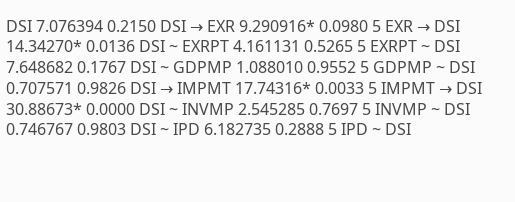DSI 7.076394 0.2150 DSI → EXR 9.290916* 0.0980 5 EXR → DSI 14.34270* 0.0136 DSI ~ EXRPT 4.161131 0.5265 5 EXRPT ~ DSI 7.648682 0.1767 DSI ~ GDPMP 1.088010 0.9552 5 GDPMP ~ DSI 0.707571 0.9826 DSI → IMPMT 17.74316* 0.0033 5 IMPMT → DSI 30.88673* 0.0000 DSI ~ INVMP 2.545285 0.7697 5 INVMP ~ DSI 0.746767 0.9803 DSI ~ IPD 6.182735 0.2888 5 IPD ~ DSI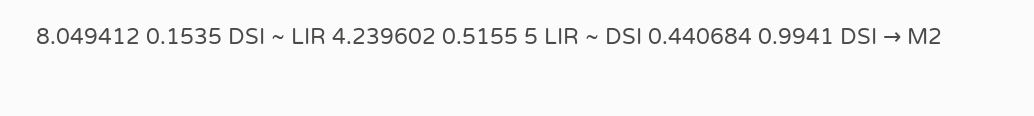8.049412 0.1535 DSI ~ LIR 4.239602 0.5155 5 LIR ~ DSI 0.440684 0.9941 DSI → M2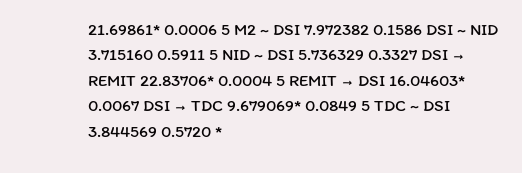21.69861* 0.0006 5 M2 ~ DSI 7.972382 0.1586 DSI ~ NID 3.715160 0.5911 5 NID ~ DSI 5.736329 0.3327 DSI → REMIT 22.83706* 0.0004 5 REMIT → DSI 16.04603* 0.0067 DSI → TDC 9.679069* 0.0849 5 TDC ~ DSI 3.844569 0.5720 *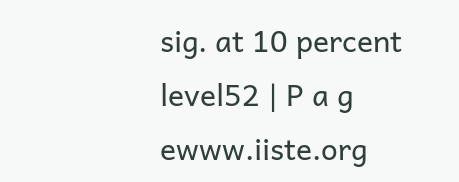sig. at 10 percent level52 | P a g ewww.iiste.org